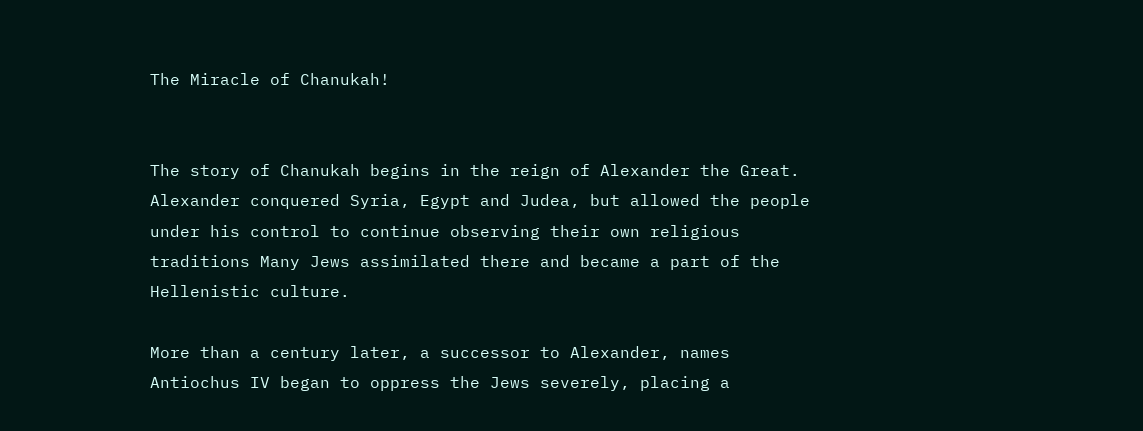The Miracle of Chanukah!


The story of Chanukah begins in the reign of Alexander the Great. Alexander conquered Syria, Egypt and Judea, but allowed the people under his control to continue observing their own religious traditions Many Jews assimilated there and became a part of the Hellenistic culture.

More than a century later, a successor to Alexander, names Antiochus IV began to oppress the Jews severely, placing a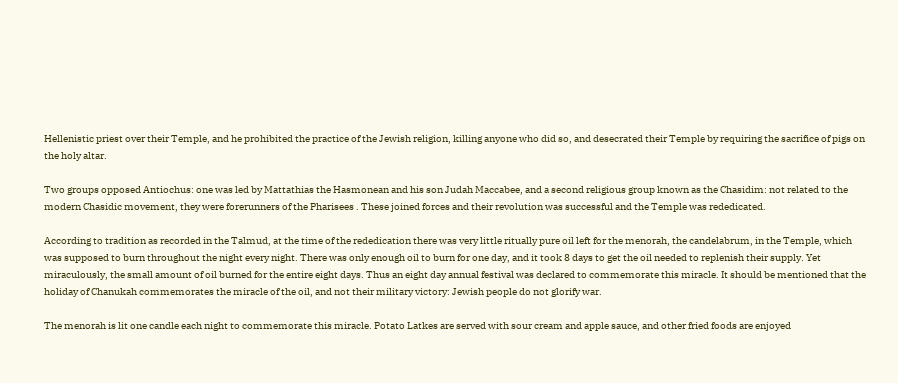Hellenistic priest over their Temple, and he prohibited the practice of the Jewish religion, killing anyone who did so, and desecrated their Temple by requiring the sacrifice of pigs on the holy altar.

Two groups opposed Antiochus: one was led by Mattathias the Hasmonean and his son Judah Maccabee, and a second religious group known as the Chasidim: not related to the modern Chasidic movement, they were forerunners of the Pharisees . These joined forces and their revolution was successful and the Temple was rededicated.

According to tradition as recorded in the Talmud, at the time of the rededication there was very little ritually pure oil left for the menorah, the candelabrum, in the Temple, which was supposed to burn throughout the night every night. There was only enough oil to burn for one day, and it took 8 days to get the oil needed to replenish their supply. Yet miraculously, the small amount of oil burned for the entire eight days. Thus an eight day annual festival was declared to commemorate this miracle. It should be mentioned that the holiday of Chanukah commemorates the miracle of the oil, and not their military victory: Jewish people do not glorify war.

The menorah is lit one candle each night to commemorate this miracle. Potato Latkes are served with sour cream and apple sauce, and other fried foods are enjoyed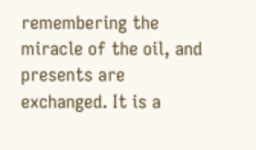remembering the miracle of the oil, and presents are exchanged. It is a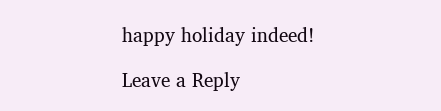happy holiday indeed!

Leave a Reply